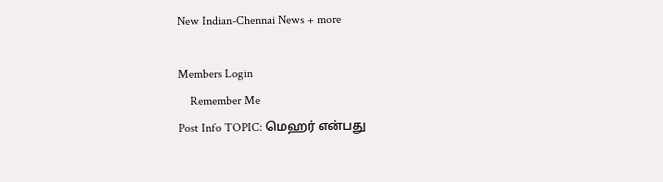New Indian-Chennai News + more

Members Login
    Remember Me
Post Info TOPIC: மெஹர் என்பது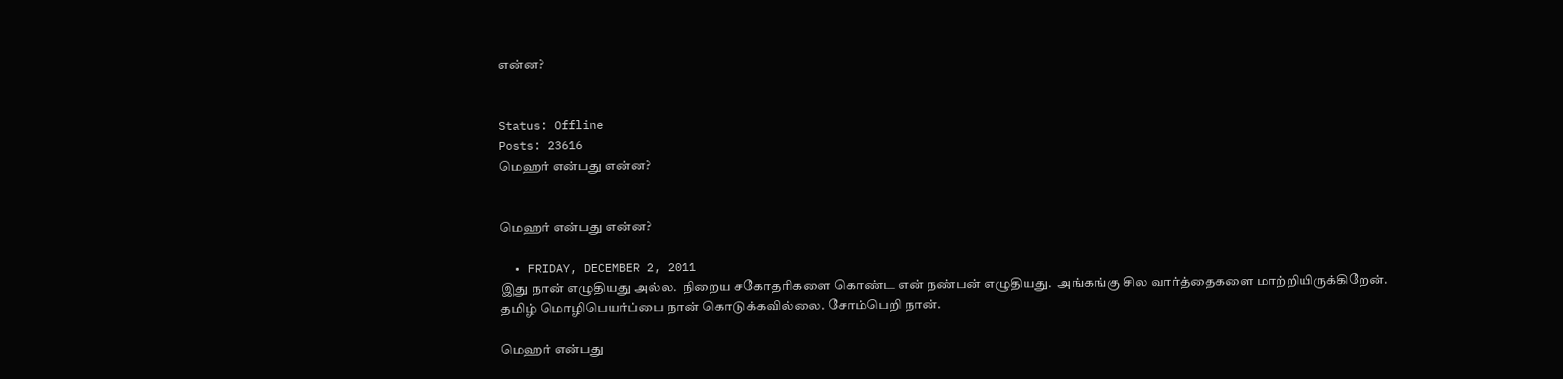என்ன?


Status: Offline
Posts: 23616
மெஹர் என்பது என்ன?


மெஹர் என்பது என்ன?

  • FRIDAY, DECEMBER 2, 2011
இது நான் எழுதியது அல்ல.  நிறைய சகோதரிகளை கொண்ட என் நண்பன் எழுதியது.  அங்கங்கு சில வார்த்தைகளை மாற்றியிருக்கிறேன். தமிழ் மொழிபெயர்ப்பை நான் கொடுக்கவில்லை. சோம்பெறி நான்.

மெஹர் என்பது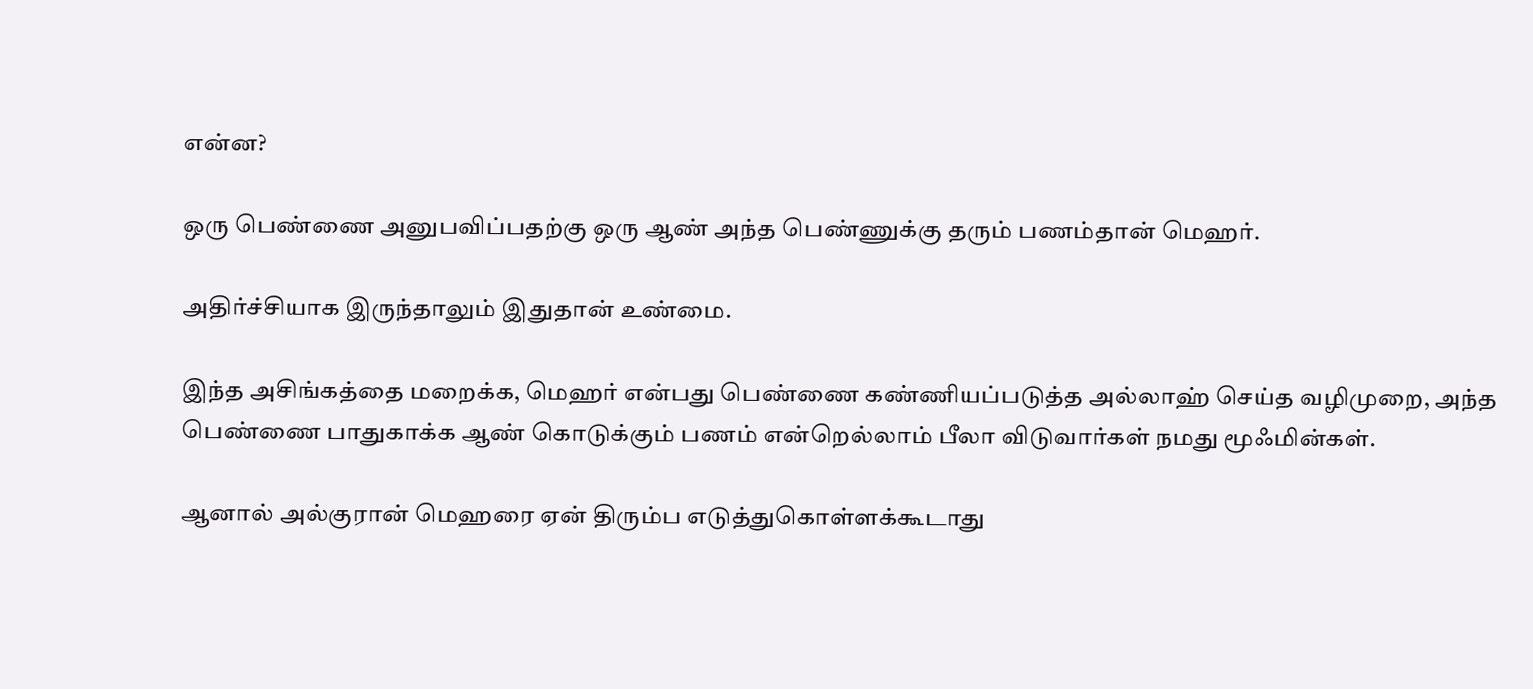என்ன?

ஒரு பெண்ணை அனுபவிப்பதற்கு ஒரு ஆண் அந்த பெண்ணுக்கு தரும் பணம்தான் மெஹர்.

அதிர்ச்சியாக இருந்தாலும் இதுதான் உண்மை.

இந்த அசிங்கத்தை மறைக்க, மெஹர் என்பது பெண்ணை கண்ணியப்படுத்த அல்லாஹ் செய்த வழிமுறை, அந்த பெண்ணை பாதுகாக்க ஆண் கொடுக்கும் பணம் என்றெல்லாம் பீலா விடுவார்கள் நமது மூஃமின்கள்.

ஆனால் அல்குரான் மெஹரை ஏன் திரும்ப எடுத்துகொள்ளக்கூடாது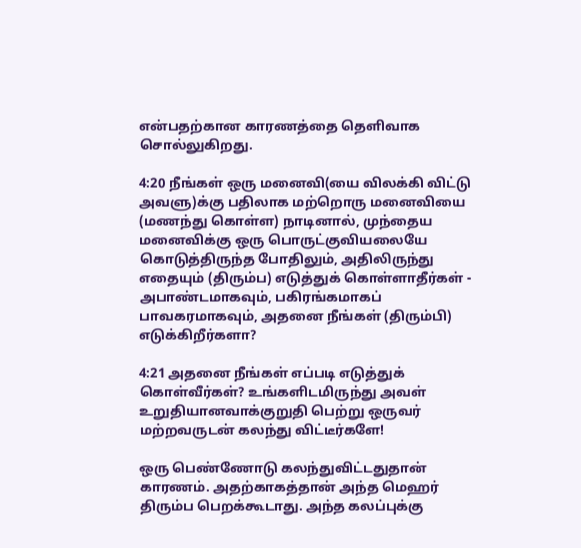என்பதற்கான காரணத்தை தெளிவாக சொல்லுகிறது.

4:20 நீங்கள் ஒரு மனைவி(யை விலக்கி விட்டு அவளு)க்கு பதிலாக மற்றொரு மனைவியை (மணந்து கொள்ள) நாடினால், முந்தைய மனைவிக்கு ஒரு பொருட்குவியலையே கொடுத்திருந்த போதிலும், அதிலிருந்து எதையும் (திரும்ப) எடுத்துக் கொள்ளாதீர்கள் - அபாண்டமாகவும், பகிரங்கமாகப் பாவகரமாகவும், அதனை நீங்கள் (திரும்பி) எடுக்கிறீர்களா?

4:21 அதனை நீங்கள் எப்படி எடுத்துக் கொள்வீர்கள்? உங்களிடமிருந்து அவள் உறுதியானவாக்குறுதி பெற்று ஒருவர் மற்றவருடன் கலந்து விட்டீர்களே!

ஒரு பெண்ணோடு கலந்துவிட்டதுதான் காரணம். அதற்காகத்தான் அந்த மெஹர் திரும்ப பெறக்கூடாது. அந்த கலப்புக்கு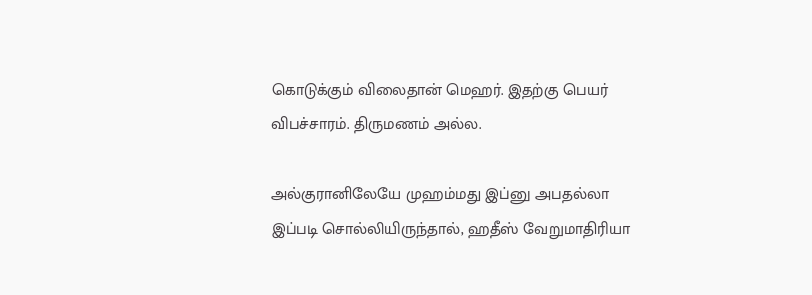கொடுக்கும் விலைதான் மெஹர். இதற்கு பெயர் விபச்சாரம். திருமணம் அல்ல.

அல்குரானிலேயே முஹம்மது இப்னு அபதல்லா இப்படி சொல்லியிருந்தால், ஹதீஸ் வேறுமாதிரியா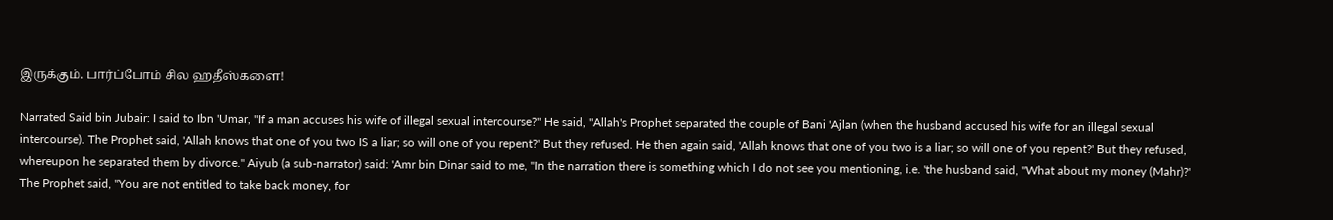இருக்கும். பார்ப்போம் சில ஹதீஸ்களை!

Narrated Said bin Jubair: I said to Ibn 'Umar, "If a man accuses his wife of illegal sexual intercourse?" He said, "Allah's Prophet separated the couple of Bani 'Ajlan (when the husband accused his wife for an illegal sexual intercourse). The Prophet said, 'Allah knows that one of you two IS a liar; so will one of you repent?' But they refused. He then again said, 'Allah knows that one of you two is a liar; so will one of you repent?' But they refused, whereupon he separated them by divorce." Aiyub (a sub-narrator) said: 'Amr bin Dinar said to me, "In the narration there is something which I do not see you mentioning, i.e. 'the husband said, "What about my money (Mahr)?' The Prophet said, "You are not entitled to take back money, for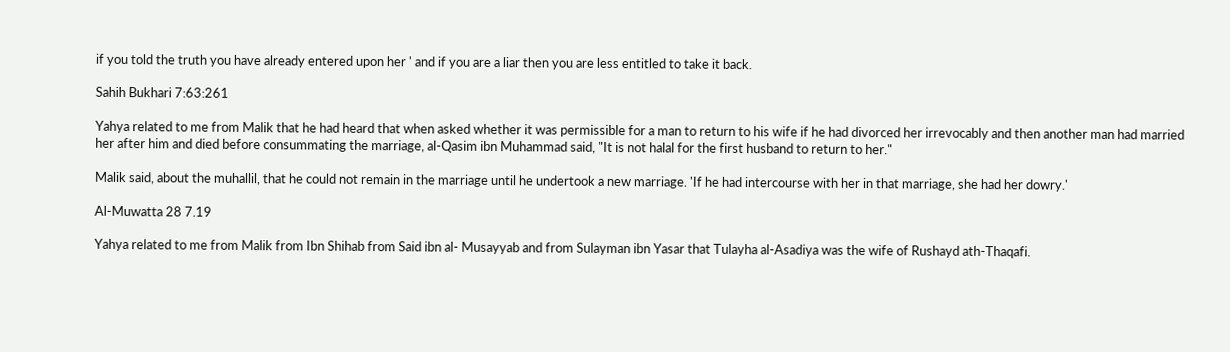if you told the truth you have already entered upon her ' and if you are a liar then you are less entitled to take it back.

Sahih Bukhari 7:63:261

Yahya related to me from Malik that he had heard that when asked whether it was permissible for a man to return to his wife if he had divorced her irrevocably and then another man had married her after him and died before consummating the marriage, al-Qasim ibn Muhammad said, "It is not halal for the first husband to return to her."

Malik said, about the muhallil, that he could not remain in the marriage until he undertook a new marriage. 'If he had intercourse with her in that marriage, she had her dowry.'

Al-Muwatta 28 7.19

Yahya related to me from Malik from Ibn Shihab from Said ibn al- Musayyab and from Sulayman ibn Yasar that Tulayha al-Asadiya was the wife of Rushayd ath-Thaqafi.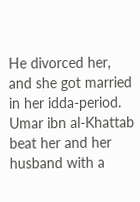He divorced her, and she got married in her idda-period. Umar ibn al-Khattab beat her and her husband with a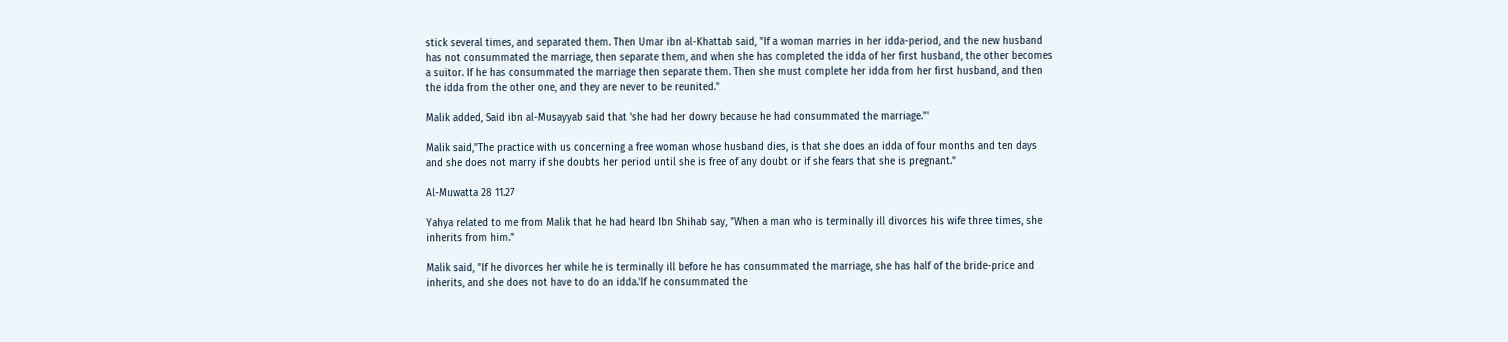stick several times, and separated them. Then Umar ibn al-Khattab said, "If a woman marries in her idda-period, and the new husband has not consummated the marriage, then separate them, and when she has completed the idda of her first husband, the other becomes a suitor. If he has consummated the marriage then separate them. Then she must complete her idda from her first husband, and then the idda from the other one, and they are never to be reunited."

Malik added, Said ibn al-Musayyab said that 'she had her dowry because he had consummated the marriage."'

Malik said,"The practice with us concerning a free woman whose husband dies, is that she does an idda of four months and ten days and she does not marry if she doubts her period until she is free of any doubt or if she fears that she is pregnant."

Al-Muwatta 28 11.27

Yahya related to me from Malik that he had heard Ibn Shihab say, "When a man who is terminally ill divorces his wife three times, she inherits from him."

Malik said, "If he divorces her while he is terminally ill before he has consummated the marriage, she has half of the bride-price and inherits, and she does not have to do an idda.'If he consummated the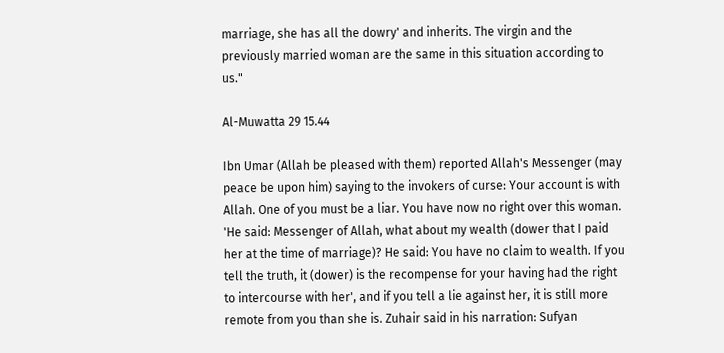marriage, she has all the dowry' and inherits. The virgin and the previously married woman are the same in this situation according to us."

Al-Muwatta 29 15.44

Ibn Umar (Allah be pleased with them) reported Allah's Messenger (may peace be upon him) saying to the invokers of curse: Your account is with Allah. One of you must be a liar. You have now no right over this woman. 'He said: Messenger of Allah, what about my wealth (dower that I paid her at the time of marriage)? He said: You have no claim to wealth. If you tell the truth, it (dower) is the recompense for your having had the right to intercourse with her', and if you tell a lie against her, it is still more remote from you than she is. Zuhair said in his narration: Sufyan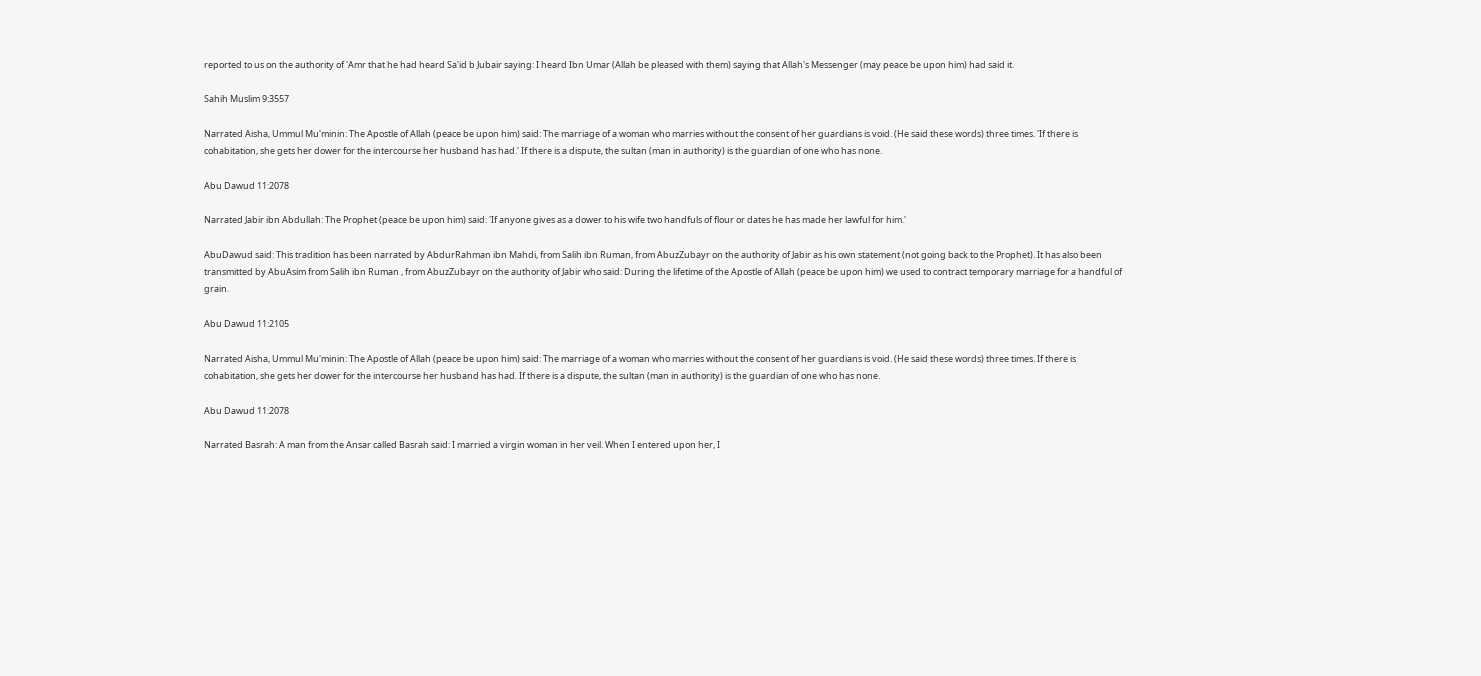reported to us on the authority of 'Amr that he had heard Sa'id b Jubair saying: I heard Ibn Umar (Allah be pleased with them) saying that Allah's Messenger (may peace be upon him) had said it.

Sahih Muslim 9:3557

Narrated Aisha, Ummul Mu'minin: The Apostle of Allah (peace be upon him) said: The marriage of a woman who marries without the consent of her guardians is void. (He said these words) three times. 'If there is cohabitation, she gets her dower for the intercourse her husband has had.' If there is a dispute, the sultan (man in authority) is the guardian of one who has none.

Abu Dawud 11:2078

Narrated Jabir ibn Abdullah: The Prophet (peace be upon him) said: 'If anyone gives as a dower to his wife two handfuls of flour or dates he has made her lawful for him.'

AbuDawud said: This tradition has been narrated by AbdurRahman ibn Mahdi, from Salih ibn Ruman, from AbuzZubayr on the authority of Jabir as his own statement (not going back to the Prophet). It has also been transmitted by AbuAsim from Salih ibn Ruman , from AbuzZubayr on the authority of Jabir who said: During the lifetime of the Apostle of Allah (peace be upon him) we used to contract temporary marriage for a handful of grain.

Abu Dawud 11:2105

Narrated Aisha, Ummul Mu'minin: The Apostle of Allah (peace be upon him) said: The marriage of a woman who marries without the consent of her guardians is void. (He said these words) three times. If there is cohabitation, she gets her dower for the intercourse her husband has had. If there is a dispute, the sultan (man in authority) is the guardian of one who has none.

Abu Dawud 11:2078

Narrated Basrah: A man from the Ansar called Basrah said: I married a virgin woman in her veil. When I entered upon her, I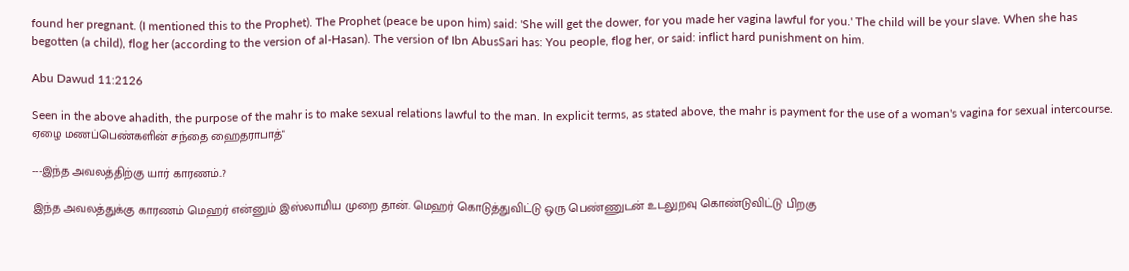found her pregnant. (I mentioned this to the Prophet). The Prophet (peace be upon him) said: 'She will get the dower, for you made her vagina lawful for you.' The child will be your slave. When she has begotten (a child), flog her (according to the version of al-Hasan). The version of Ibn AbusSari has: You people, flog her, or said: inflict hard punishment on him.

Abu Dawud 11:2126

Seen in the above ahadith, the purpose of the mahr is to make sexual relations lawful to the man. In explicit terms, as stated above, the mahr is payment for the use of a woman's vagina for sexual intercourse.
ஏழை மணப்பெண்களின் சந்தை ஹைதராபாத்"

---இந்த அவலத்திற்கு யார் காரணம்..?

இந்த அவலத்துக்கு காரணம் மெஹர் என்னும் இஸ்லாமிய முறை தான். மெஹர் கொடுத்துவிட்டு ஒரு பெண்ணுடன் உடலுறவு கொண்டுவிட்டு பிறகு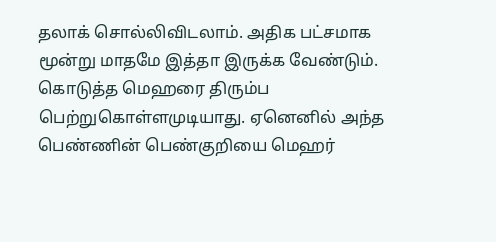தலாக் சொல்லிவிடலாம். அதிக பட்சமாக மூன்று மாதமே இத்தா இருக்க வேண்டும். கொடுத்த மெஹரை திரும்ப பெற்றுகொள்ளமுடியாது. ஏனெனில் அந்த பெண்ணின் பெண்குறியை மெஹர்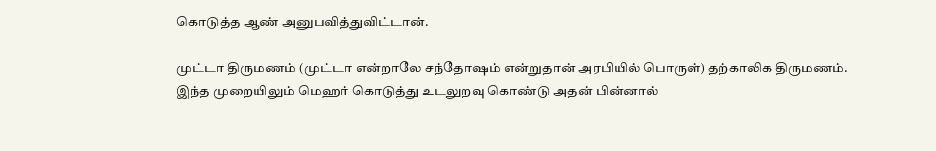கொடுத்த ஆண் அனுபவித்துவிட்டான்.

முட்டா திருமணம் (முட்டா என்றாலே சந்தோஷம் என்றுதான் அரபியில் பொருள்) தற்காலிக திருமணம். இந்த முறையிலும் மெஹர் கொடுத்து உடலுறவு கொண்டு அதன் பின்னால்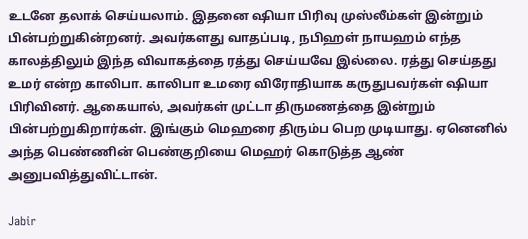உடனே தலாக் செய்யலாம். இதனை ஷியா பிரிவு முஸ்லீம்கள் இன்றும் பின்பற்றுகின்றனர். அவர்களது வாதப்படி, நபிஹள் நாயஹம் எந்த காலத்திலும் இந்த விவாகத்தை ரத்து செய்யவே இல்லை. ரத்து செய்தது உமர் என்ற காலிபா. காலிபா உமரை விரோதியாக கருதுபவர்கள் ஷியா பிரிவினர். ஆகையால், அவர்கள் முட்டா திருமணத்தை இன்றும் பின்பற்றுகிறார்கள். இங்கும் மெஹரை திரும்ப பெற முடியாது. ஏனெனில் அந்த பெண்ணின் பெண்குறியை மெஹர் கொடுத்த ஆண் அனுபவித்துவிட்டான்.

Jabir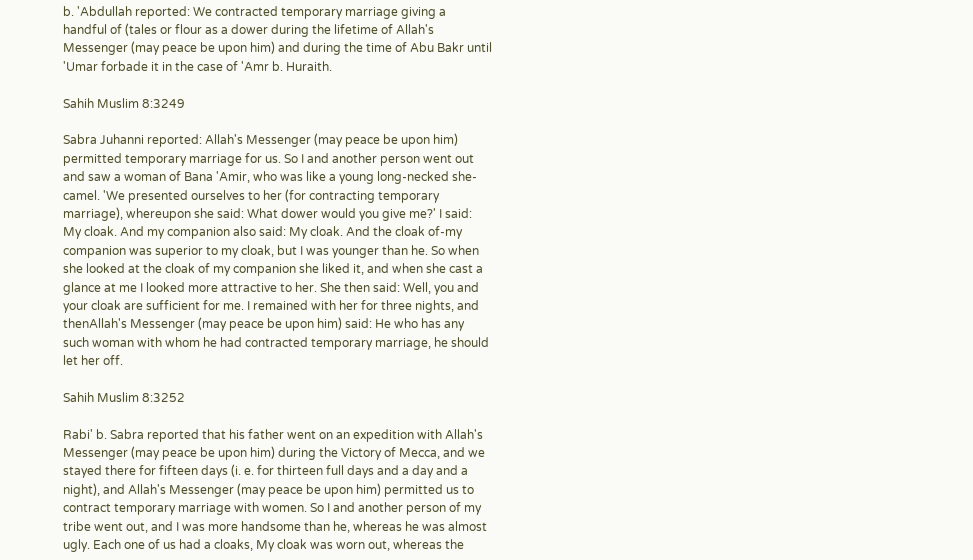b. 'Abdullah reported: We contracted temporary marriage giving a handful of (tales or flour as a dower during the lifetime of Allah's Messenger (may peace be upon him) and during the time of Abu Bakr until 'Umar forbade it in the case of 'Amr b. Huraith.

Sahih Muslim 8:3249

Sabra Juhanni reported: Allah's Messenger (may peace be upon him) permitted temporary marriage for us. So I and another person went out and saw a woman of Bana 'Amir, who was like a young long-necked she- camel. 'We presented ourselves to her (for contracting temporary marriage), whereupon she said: What dower would you give me?' I said: My cloak. And my companion also said: My cloak. And the cloak of-my companion was superior to my cloak, but I was younger than he. So when she looked at the cloak of my companion she liked it, and when she cast a glance at me I looked more attractive to her. She then said: Well, you and your cloak are sufficient for me. I remained with her for three nights, and thenAllah's Messenger (may peace be upon him) said: He who has any such woman with whom he had contracted temporary marriage, he should let her off.

Sahih Muslim 8:3252

Rabi' b. Sabra reported that his father went on an expedition with Allah's Messenger (may peace be upon him) during the Victory of Mecca, and we stayed there for fifteen days (i. e. for thirteen full days and a day and a night), and Allah's Messenger (may peace be upon him) permitted us to contract temporary marriage with women. So I and another person of my tribe went out, and I was more handsome than he, whereas he was almost ugly. Each one of us had a cloaks, My cloak was worn out, whereas the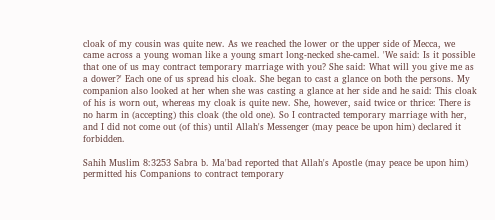cloak of my cousin was quite new. As we reached the lower or the upper side of Mecca, we came across a young woman like a young smart long-necked she-camel. 'We said: Is it possible that one of us may contract temporary marriage with you? She said: What will you give me as a dower?' Each one of us spread his cloak. She began to cast a glance on both the persons. My companion also looked at her when she was casting a glance at her side and he said: This cloak of his is worn out, whereas my cloak is quite new. She, however, said twice or thrice: There is no harm in (accepting) this cloak (the old one). So I contracted temporary marriage with her, and I did not come out (of this) until Allah's Messenger (may peace be upon him) declared it forbidden.

Sahih Muslim 8:3253 Sabra b. Ma'bad reported that Allah's Apostle (may peace be upon him) permitted his Companions to contract temporary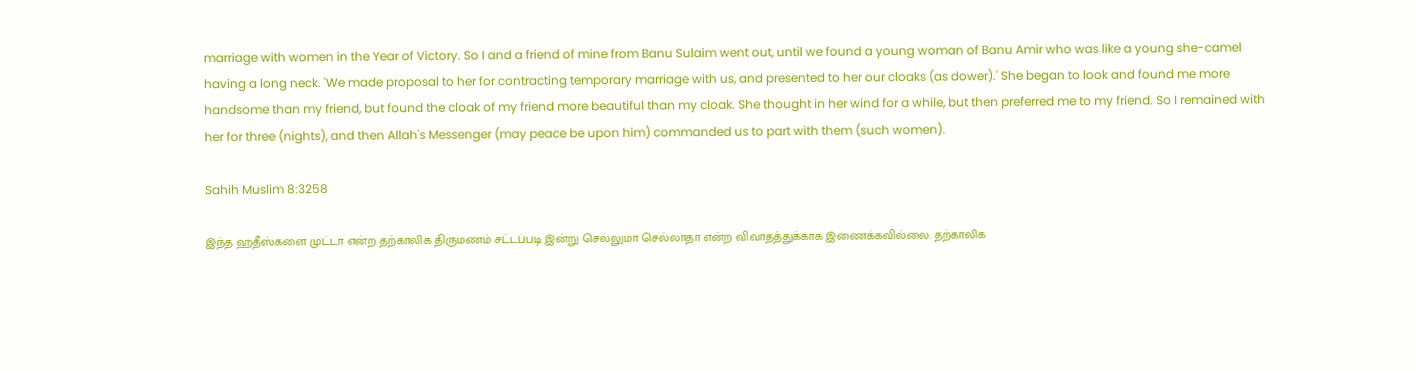marriage with women in the Year of Victory. So I and a friend of mine from Banu Sulaim went out, until we found a young woman of Banu Amir who was like a young she-camel having a long neck. 'We made proposal to her for contracting temporary marriage with us, and presented to her our cloaks (as dower).' She began to look and found me more handsome than my friend, but found the cloak of my friend more beautiful than my cloak. She thought in her wind for a while, but then preferred me to my friend. So I remained with her for three (nights), and then Allah's Messenger (may peace be upon him) commanded us to part with them (such women).

Sahih Muslim 8:3258

இந்த ஹதீஸ்களை முட்டா என்ற தற்காலிக திருமணம் சட்டப்படி இன்று செல்லுமா செல்லாதா என்ற விவாதத்துக்காக இணைக்கவில்லை. தற்காலிக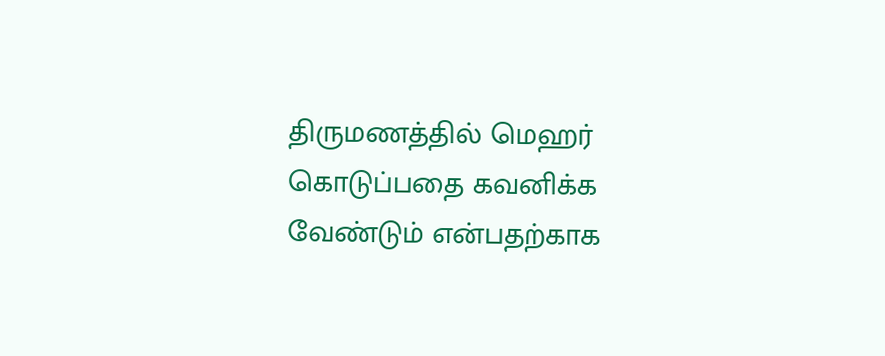திருமணத்தில் மெஹர் கொடுப்பதை கவனிக்க வேண்டும் என்பதற்காக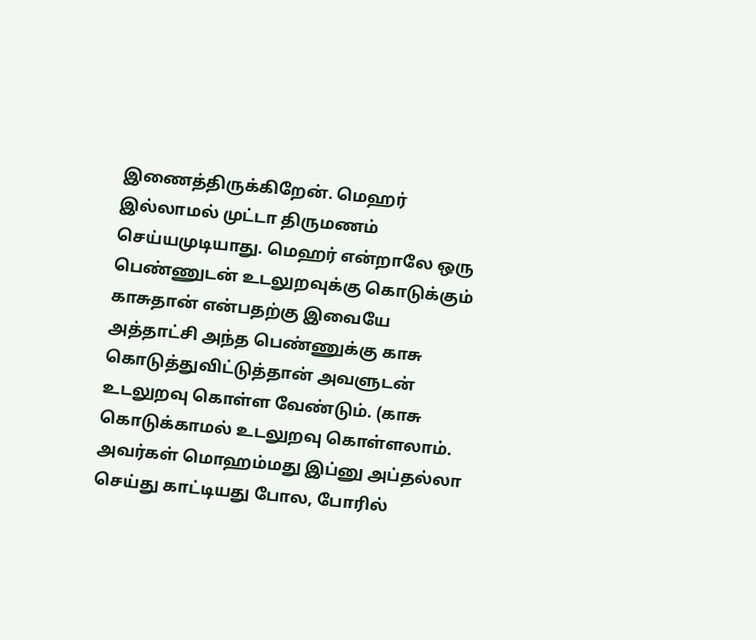இணைத்திருக்கிறேன். மெஹர் இல்லாமல் முட்டா திருமணம் செய்யமுடியாது. மெஹர் என்றாலே ஒரு பெண்ணுடன் உடலுறவுக்கு கொடுக்கும் காசுதான் என்பதற்கு இவையே அத்தாட்சி அந்த பெண்ணுக்கு காசு கொடுத்துவிட்டுத்தான் அவளுடன் உடலுறவு கொள்ள வேண்டும். (காசு கொடுக்காமல் உடலுறவு கொள்ளலாம். அவர்கள் மொஹம்மது இப்னு அப்தல்லா செய்து காட்டியது போல, போரில்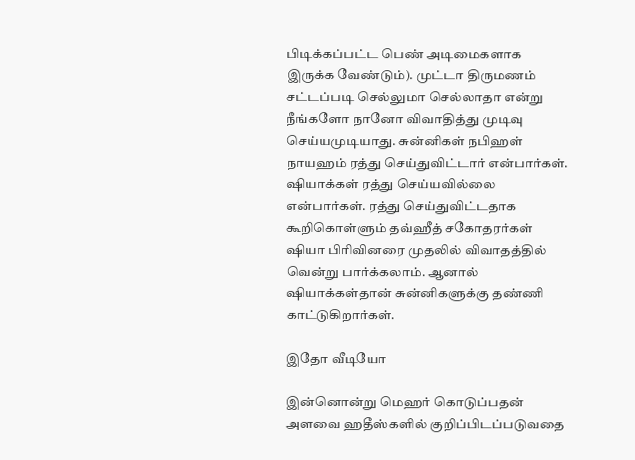பிடிக்கப்பட்ட பெண் அடிமைகளாக இருக்க வேண்டும்). முட்டா திருமணம் சட்டப்படி செல்லுமா செல்லாதா என்று நீங்களோ நானோ விவாதித்து முடிவு செய்யமுடியாது. சுன்னிகள் நபிஹள் நாயஹம் ரத்து செய்துவிட்டார் என்பார்கள். ஷியாக்கள் ரத்து செய்யவில்லை என்பார்கள். ரத்து செய்துவிட்டதாக கூறிகொள்ளும் தவ்ஹீத் சகோதரர்கள் ஷியா பிரிவினரை முதலில் விவாதத்தில் வென்று பார்க்கலாம். ஆனால் ஷியாக்கள்தான் சுன்னிகளுக்கு தண்ணி காட்டுகிறார்கள்.

இதோ வீடியோ

இன்னொன்று மெஹர் கொடுப்பதன் அளவை ஹதீஸ்களில் குறிப்பிடப்படுவதை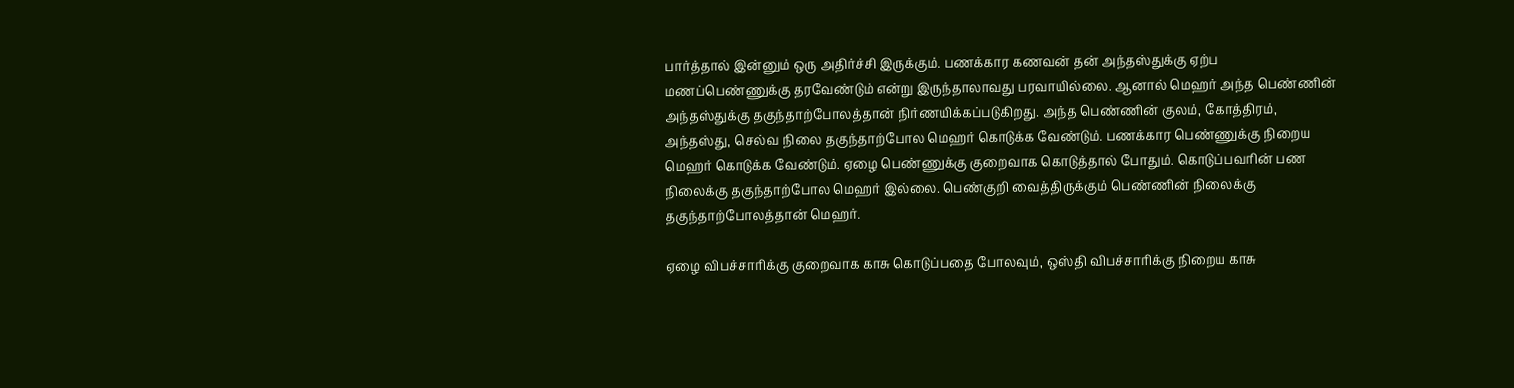பார்த்தால் இன்னும் ஒரு அதிர்ச்சி இருக்கும். பணக்கார கணவன் தன் அந்தஸ்துக்கு ஏற்ப மணப்பெண்ணுக்கு தரவேண்டும் என்று இருந்தாலாவது பரவாயில்லை. ஆனால் மெஹர் அந்த பெண்ணின் அந்தஸ்துக்கு தகுந்தாற்போலத்தான் நிர்ணயிக்கப்படுகிறது. அந்த பெண்ணின் குலம், கோத்திரம், அந்தஸ்து, செல்வ நிலை தகுந்தாற்போல மெஹர் கொடுக்க வேண்டும். பணக்கார பெண்ணுக்கு நிறைய மெஹர் கொடுக்க வேண்டும். ஏழை பெண்ணுக்கு குறைவாக கொடுத்தால் போதும். கொடுப்பவரின் பண நிலைக்கு தகுந்தாற்போல மெஹர் இல்லை. பெண்குறி வைத்திருக்கும் பெண்ணின் நிலைக்கு தகுந்தாற்போலத்தான் மெஹர்.

ஏழை விபச்சாரிக்கு குறைவாக காசு கொடுப்பதை போலவும், ஒஸ்தி விபச்சாரிக்கு நிறைய காசு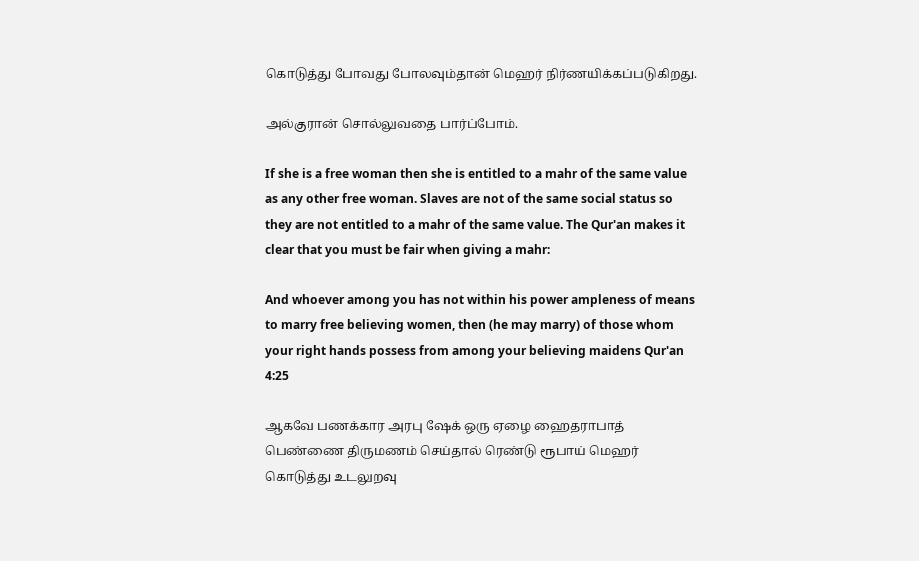கொடுத்து போவது போலவும்தான் மெஹர் நிர்ணயிக்கப்படுகிறது.

அல்குரான் சொல்லுவதை பார்ப்போம்.

If she is a free woman then she is entitled to a mahr of the same value as any other free woman. Slaves are not of the same social status so they are not entitled to a mahr of the same value. The Qur'an makes it clear that you must be fair when giving a mahr:

And whoever among you has not within his power ampleness of means to marry free believing women, then (he may marry) of those whom your right hands possess from among your believing maidens Qur'an 4:25

ஆகவே பணக்கார அரபு ஷேக் ஒரு ஏழை ஹைதராபாத் பெண்ணை திருமணம் செய்தால் ரெண்டு ரூபாய் மெஹர் கொடுத்து உடலுறவு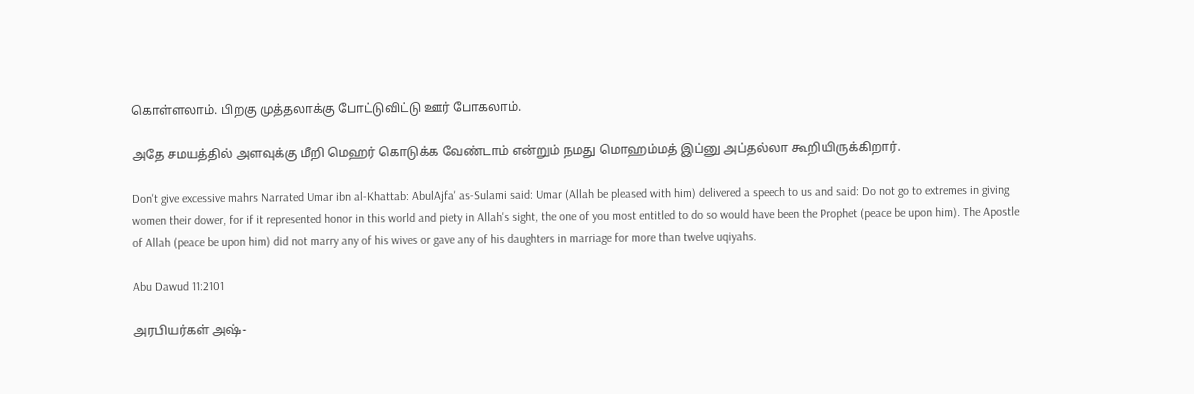கொள்ளலாம். பிறகு முத்தலாக்கு போட்டுவிட்டு ஊர் போகலாம்.

அதே சமயத்தில் அளவுக்கு மீறி மெஹர் கொடுக்க வேண்டாம் என்றும் நமது மொஹம்மத் இப்னு அப்தல்லா கூறியிருக்கிறார்.

Don't give excessive mahrs Narrated Umar ibn al-Khattab: AbulAjfa' as-Sulami said: Umar (Allah be pleased with him) delivered a speech to us and said: Do not go to extremes in giving women their dower, for if it represented honor in this world and piety in Allah's sight, the one of you most entitled to do so would have been the Prophet (peace be upon him). The Apostle of Allah (peace be upon him) did not marry any of his wives or gave any of his daughters in marriage for more than twelve uqiyahs.

Abu Dawud 11:2101

அரபியர்கள் அஷ்-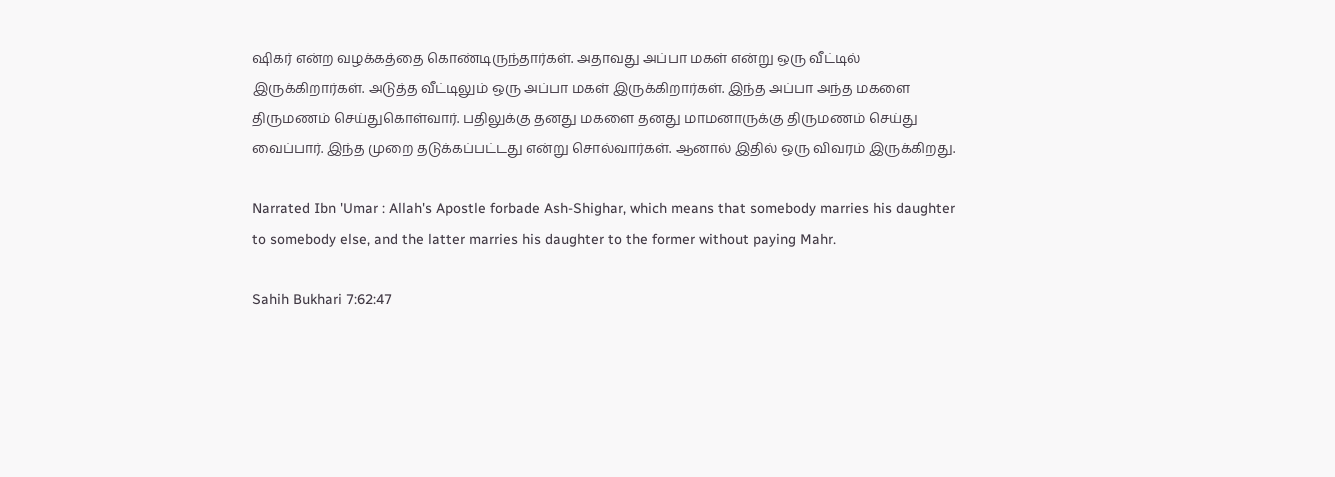ஷிகர் என்ற வழக்கத்தை கொண்டிருந்தார்கள். அதாவது அப்பா மகள் என்று ஒரு வீட்டில் இருக்கிறார்கள். அடுத்த வீட்டிலும் ஒரு அப்பா மகள் இருக்கிறார்கள். இந்த அப்பா அந்த மகளை திருமணம் செய்துகொள்வார். பதிலுக்கு தனது மகளை தனது மாமனாருக்கு திருமணம் செய்து வைப்பார். இந்த முறை தடுக்கப்பட்டது என்று சொல்வார்கள். ஆனால் இதில் ஒரு விவரம் இருக்கிறது.

Narrated Ibn 'Umar : Allah's Apostle forbade Ash-Shighar, which means that somebody marries his daughter to somebody else, and the latter marries his daughter to the former without paying Mahr.

Sahih Bukhari 7:62:47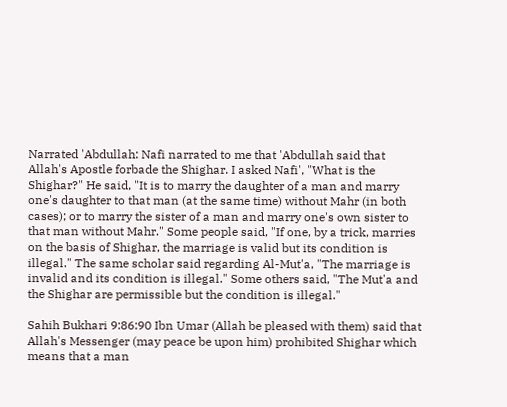Narrated 'Abdullah: Nafi narrated to me that 'Abdullah said that Allah's Apostle forbade the Shighar. I asked Nafi', "What is the Shighar?" He said, "It is to marry the daughter of a man and marry one's daughter to that man (at the same time) without Mahr (in both cases); or to marry the sister of a man and marry one's own sister to that man without Mahr." Some people said, "If one, by a trick, marries on the basis of Shighar, the marriage is valid but its condition is illegal." The same scholar said regarding Al-Mut'a, "The marriage is invalid and its condition is illegal." Some others said, "The Mut'a and the Shighar are permissible but the condition is illegal."

Sahih Bukhari 9:86:90 Ibn Umar (Allah be pleased with them) said that Allah's Messenger (may peace be upon him) prohibited Shighar which means that a man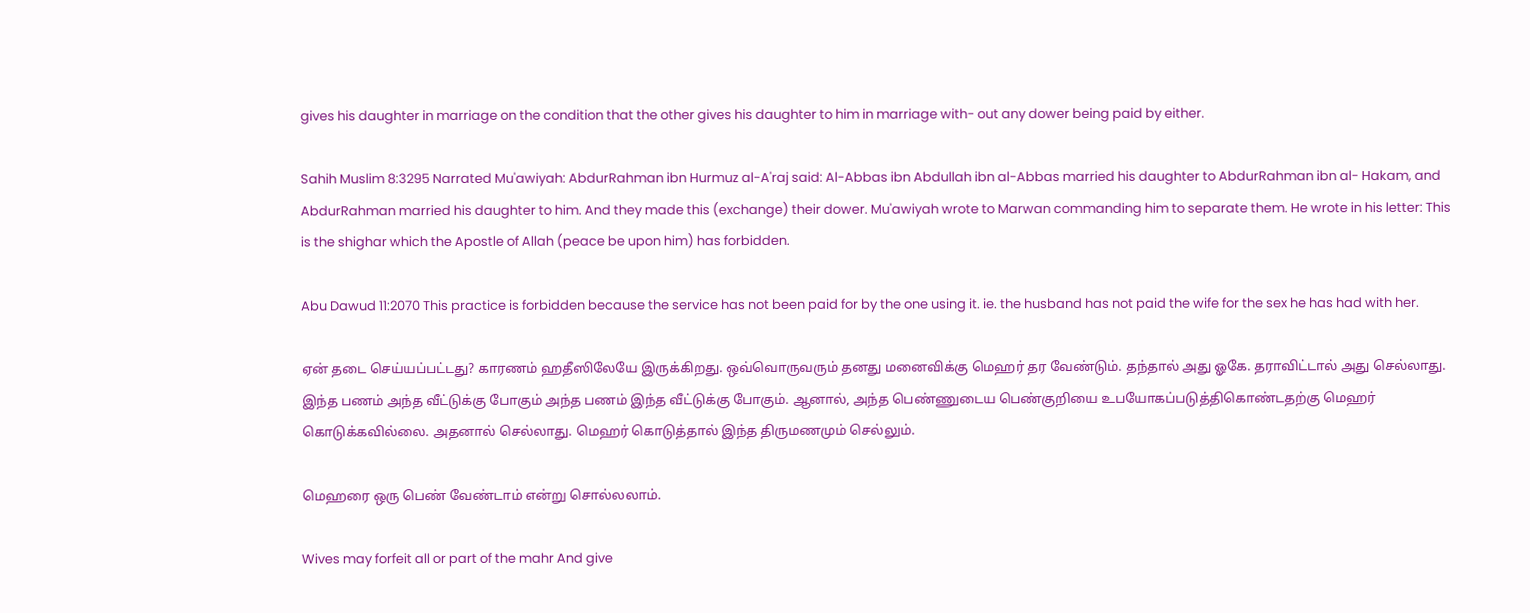gives his daughter in marriage on the condition that the other gives his daughter to him in marriage with- out any dower being paid by either.

Sahih Muslim 8:3295 Narrated Mu'awiyah: AbdurRahman ibn Hurmuz al-A'raj said: Al-Abbas ibn Abdullah ibn al-Abbas married his daughter to AbdurRahman ibn al- Hakam, and AbdurRahman married his daughter to him. And they made this (exchange) their dower. Mu'awiyah wrote to Marwan commanding him to separate them. He wrote in his letter: This is the shighar which the Apostle of Allah (peace be upon him) has forbidden.

Abu Dawud 11:2070 This practice is forbidden because the service has not been paid for by the one using it. ie. the husband has not paid the wife for the sex he has had with her.

ஏன் தடை செய்யப்பட்டது? காரணம் ஹதீஸிலேயே இருக்கிறது. ஒவ்வொருவரும் தனது மனைவிக்கு மெஹர் தர வேண்டும். தந்தால் அது ஓகே. தராவிட்டால் அது செல்லாது. இந்த பணம் அந்த வீட்டுக்கு போகும் அந்த பணம் இந்த வீட்டுக்கு போகும். ஆனால், அந்த பெண்ணுடைய பெண்குறியை உபயோகப்படுத்திகொண்டதற்கு மெஹர் கொடுக்கவில்லை. அதனால் செல்லாது. மெஹர் கொடுத்தால் இந்த திருமணமும் செல்லும்.

மெஹரை ஒரு பெண் வேண்டாம் என்று சொல்லலாம்.

Wives may forfeit all or part of the mahr And give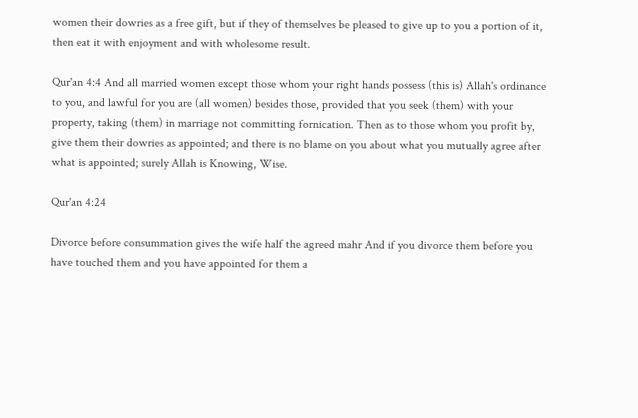women their dowries as a free gift, but if they of themselves be pleased to give up to you a portion of it, then eat it with enjoyment and with wholesome result.

Qur'an 4:4 And all married women except those whom your right hands possess (this is) Allah's ordinance to you, and lawful for you are (all women) besides those, provided that you seek (them) with your property, taking (them) in marriage not committing fornication. Then as to those whom you profit by, give them their dowries as appointed; and there is no blame on you about what you mutually agree after what is appointed; surely Allah is Knowing, Wise.

Qur'an 4:24

Divorce before consummation gives the wife half the agreed mahr And if you divorce them before you have touched them and you have appointed for them a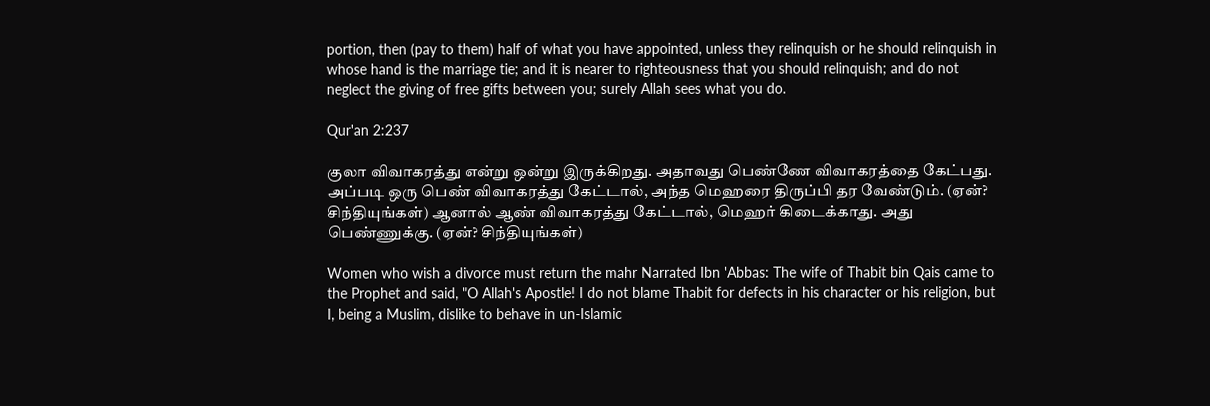portion, then (pay to them) half of what you have appointed, unless they relinquish or he should relinquish in whose hand is the marriage tie; and it is nearer to righteousness that you should relinquish; and do not neglect the giving of free gifts between you; surely Allah sees what you do.

Qur'an 2:237

குலா விவாகரத்து என்று ஒன்று இருக்கிறது. அதாவது பெண்ணே விவாகரத்தை கேட்பது. அப்படி ஒரு பெண் விவாகரத்து கேட்டால், அந்த மெஹரை திருப்பி தர வேண்டும். (ஏன்? சிந்தியுங்கள்) ஆனால் ஆண் விவாகரத்து கேட்டால், மெஹர் கிடைக்காது. அது பெண்ணுக்கு. (ஏன்? சிந்தியுங்கள்)

Women who wish a divorce must return the mahr Narrated Ibn 'Abbas: The wife of Thabit bin Qais came to the Prophet and said, "O Allah's Apostle! I do not blame Thabit for defects in his character or his religion, but I, being a Muslim, dislike to behave in un-Islamic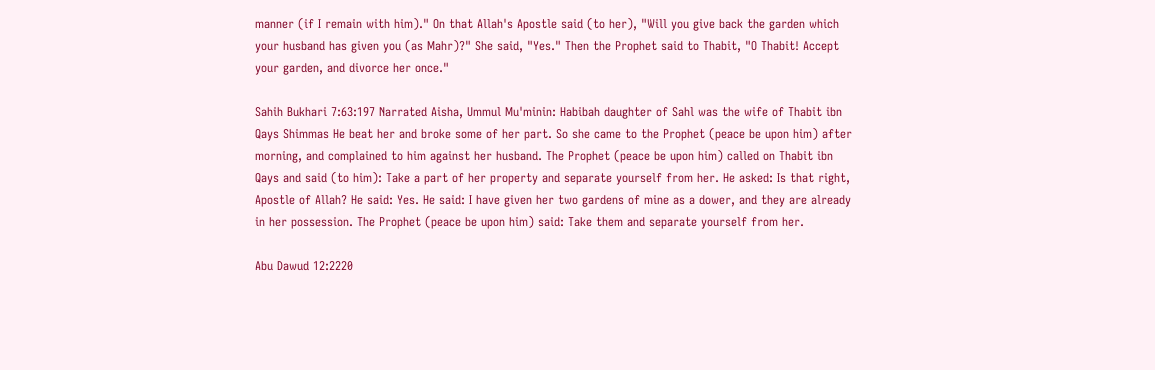manner (if I remain with him)." On that Allah's Apostle said (to her), "Will you give back the garden which your husband has given you (as Mahr)?" She said, "Yes." Then the Prophet said to Thabit, "O Thabit! Accept your garden, and divorce her once."

Sahih Bukhari 7:63:197 Narrated Aisha, Ummul Mu'minin: Habibah daughter of Sahl was the wife of Thabit ibn Qays Shimmas He beat her and broke some of her part. So she came to the Prophet (peace be upon him) after morning, and complained to him against her husband. The Prophet (peace be upon him) called on Thabit ibn Qays and said (to him): Take a part of her property and separate yourself from her. He asked: Is that right, Apostle of Allah? He said: Yes. He said: I have given her two gardens of mine as a dower, and they are already in her possession. The Prophet (peace be upon him) said: Take them and separate yourself from her.

Abu Dawud 12:2220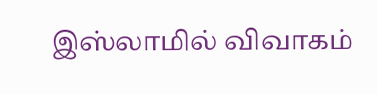இஸ்லாமில் விவாகம்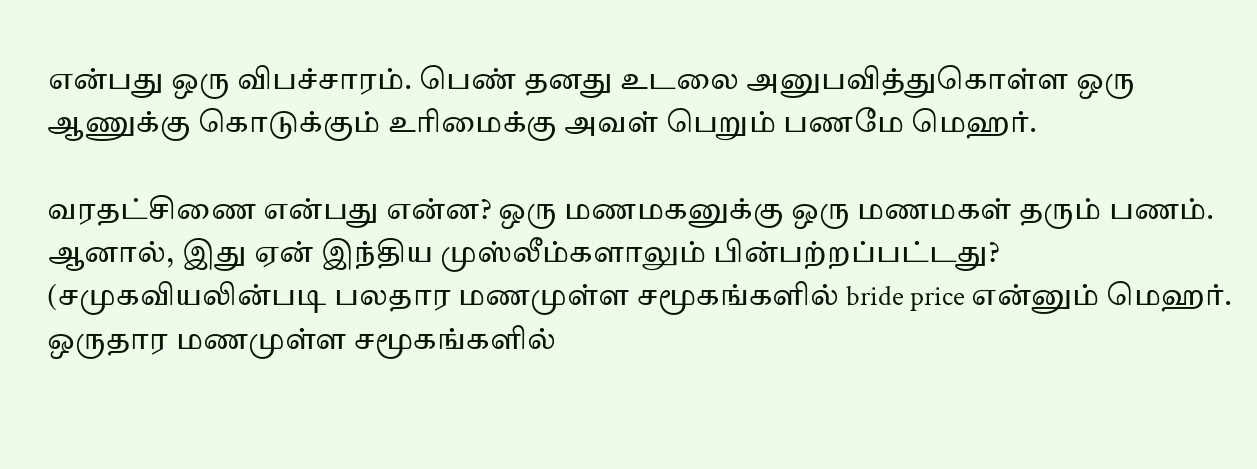என்பது ஒரு விபச்சாரம். பெண் தனது உடலை அனுபவித்துகொள்ள ஒரு ஆணுக்கு கொடுக்கும் உரிமைக்கு அவள் பெறும் பணமே மெஹர்.

வரதட்சிணை என்பது என்ன? ஒரு மணமகனுக்கு ஒரு மணமகள் தரும் பணம். ஆனால், இது ஏன் இந்திய முஸ்லீம்களாலும் பின்பற்றப்பட்டது? (சமுகவியலின்படி பலதார மணமுள்ள சமூகங்களில் bride price என்னும் மெஹர். ஒருதார மணமுள்ள சமூகங்களில்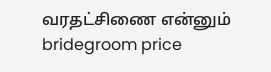வரதட்சிணை என்னும் bridegroom price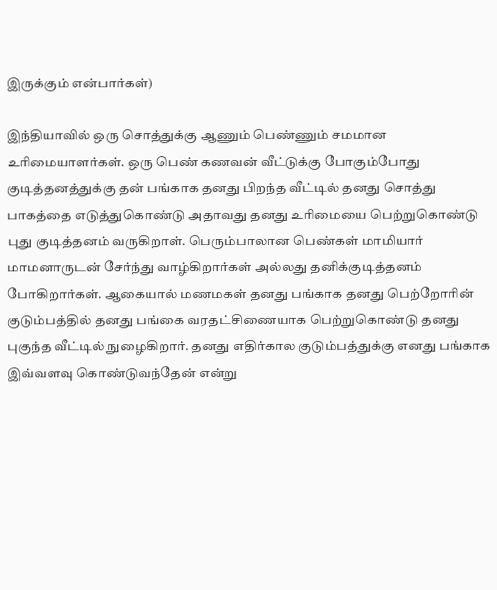இருக்கும் என்பார்கள்)

இந்தியாவில் ஒரு சொத்துக்கு ஆணும் பெண்ணும் சமமான உரிமையாளர்கள். ஒரு பெண் கணவன் வீட்டுக்கு போகும்போது குடித்தனத்துக்கு தன் பங்காக தனது பிறந்த வீட்டில் தனது சொத்து பாகத்தை எடுத்துகொண்டு அதாவது தனது உரிமையை பெற்றுகொண்டு புது குடித்தனம் வருகிறாள். பெரும்பாலான பெண்கள் மாமியார் மாமனாருடன் சேர்ந்து வாழ்கிறார்கள் அல்லது தனிக்குடித்தனம் போகிறார்கள். ஆகையால் மணமகள் தனது பங்காக தனது பெற்றோரின் குடும்பத்தில் தனது பங்கை வரதட்சிணையாக பெற்றுகொண்டு தனது புகுந்த வீட்டில் நுழைகிறார். தனது எதிர்கால குடும்பத்துக்கு எனது பங்காக இவ்வளவு கொண்டுவந்தேன் என்று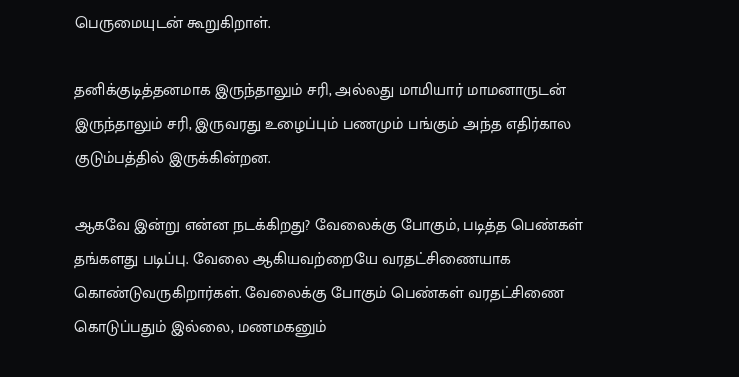பெருமையுடன் கூறுகிறாள்.

தனிக்குடித்தனமாக இருந்தாலும் சரி, அல்லது மாமியார் மாமனாருடன் இருந்தாலும் சரி, இருவரது உழைப்பும் பணமும் பங்கும் அந்த எதிர்கால குடும்பத்தில் இருக்கின்றன.

ஆகவே இன்று என்ன நடக்கிறது? வேலைக்கு போகும், படித்த பெண்கள் தங்களது படிப்பு. வேலை ஆகியவற்றையே வரதட்சிணையாக கொண்டுவருகிறார்கள். வேலைக்கு போகும் பெண்கள் வரதட்சிணை கொடுப்பதும் இல்லை, மணமகனும்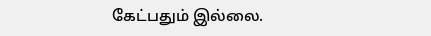கேட்பதும் இல்லை.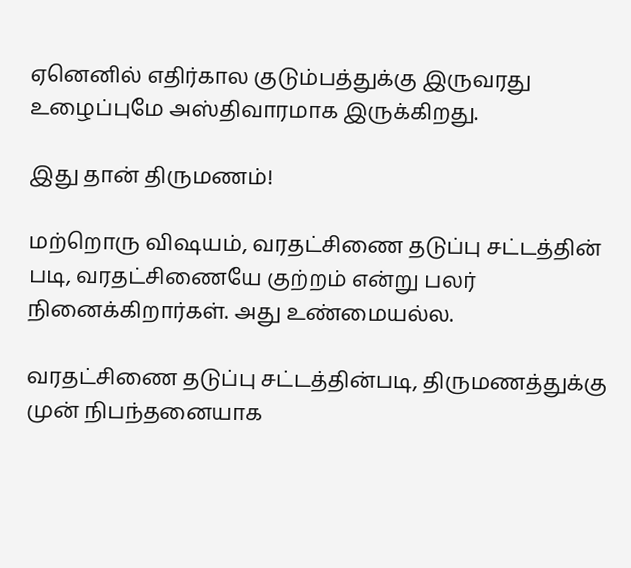ஏனெனில் எதிர்கால குடும்பத்துக்கு இருவரது உழைப்புமே அஸ்திவாரமாக இருக்கிறது.

இது தான் திருமணம்!

மற்றொரு விஷயம், வரதட்சிணை தடுப்பு சட்டத்தின் படி, வரதட்சிணையே குற்றம் என்று பலர் நினைக்கிறார்கள். அது உண்மையல்ல.

வரதட்சிணை தடுப்பு சட்டத்தின்படி, திருமணத்துக்கு முன் நிபந்தனையாக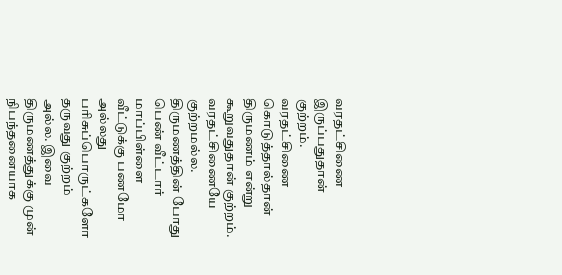வரதட்சிணை இருப்பதுதான் குற்றம். வரதட்சிணை கொடுத்தால்தான் திருமணம் என்று கூறுவதுதான் குற்றம். வரதட்சிணையே குற்றமல்ல. திருமணத்தின் போது பெண் வீட்டார் மாப்பிள்ளை வீட்டுக்கு பணமோ அல்லது பரிசுப்பொருட்களோ தருவது குற்றம் அல்ல. இவை திருமணத்துக்கு முன் நிபந்தனையாக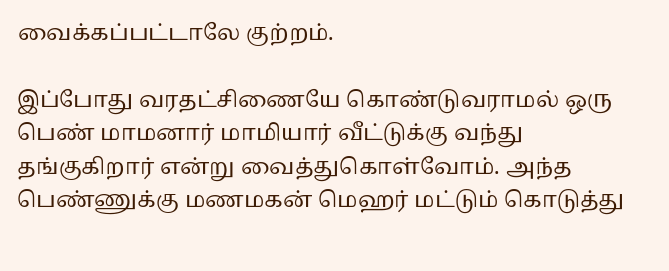வைக்கப்பட்டாலே குற்றம்.

இப்போது வரதட்சிணையே கொண்டுவராமல் ஒரு பெண் மாமனார் மாமியார் வீட்டுக்கு வந்து தங்குகிறார் என்று வைத்துகொள்வோம். அந்த பெண்ணுக்கு மணமகன் மெஹர் மட்டும் கொடுத்து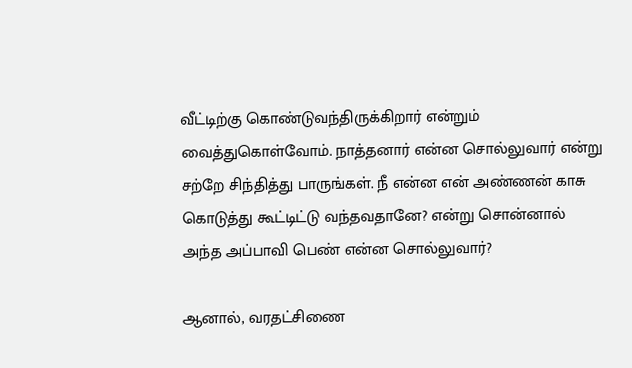வீட்டிற்கு கொண்டுவந்திருக்கிறார் என்றும் வைத்துகொள்வோம். நாத்தனார் என்ன சொல்லுவார் என்று சற்றே சிந்தித்து பாருங்கள். நீ என்ன என் அண்ணன் காசு கொடுத்து கூட்டிட்டு வந்தவதானே? என்று சொன்னால் அந்த அப்பாவி பெண் என்ன சொல்லுவார்?

ஆனால், வரதட்சிணை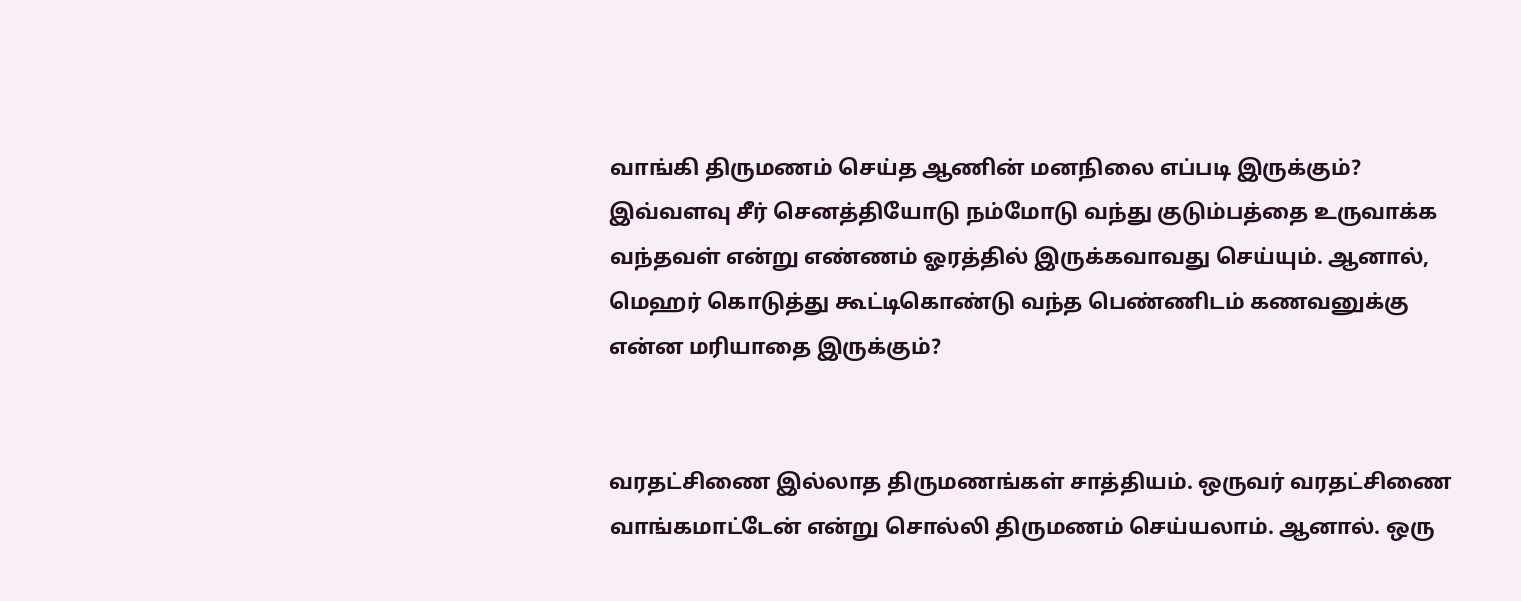வாங்கி திருமணம் செய்த ஆணின் மனநிலை எப்படி இருக்கும்? இவ்வளவு சீர் செனத்தியோடு நம்மோடு வந்து குடும்பத்தை உருவாக்க வந்தவள் என்று எண்ணம் ஓரத்தில் இருக்கவாவது செய்யும். ஆனால், மெஹர் கொடுத்து கூட்டிகொண்டு வந்த பெண்ணிடம் கணவனுக்கு என்ன மரியாதை இருக்கும்?


வரதட்சிணை இல்லாத திருமணங்கள் சாத்தியம். ஒருவர் வரதட்சிணை வாங்கமாட்டேன் என்று சொல்லி திருமணம் செய்யலாம். ஆனால். ஒரு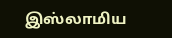இஸ்லாமிய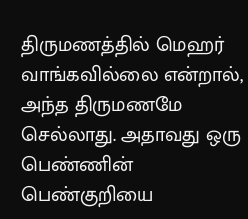திருமணத்தில் மெஹர் வாங்கவில்லை என்றால், அந்த திருமணமே செல்லாது. அதாவது ஒரு பெண்ணின் பெண்குறியை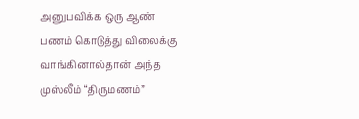அனுபவிக்க ஒரு ஆண் பணம் கொடுத்து விலைக்கு வாங்கினால்தான் அந்த முஸ்லீம் “திருமணம்”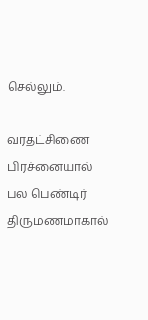செல்லும்.

வரதட்சிணை பிரச்னையால் பல பெண்டிர் திருமணமாகால்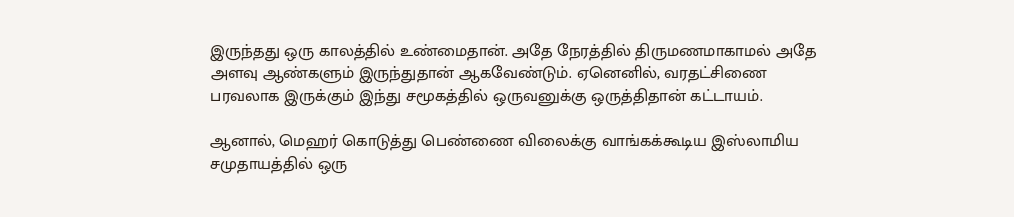இருந்தது ஒரு காலத்தில் உண்மைதான். அதே நேரத்தில் திருமணமாகாமல் அதே அளவு ஆண்களும் இருந்துதான் ஆகவேண்டும். ஏனெனில், வரதட்சிணை பரவலாக இருக்கும் இந்து சமூகத்தில் ஒருவனுக்கு ஒருத்திதான் கட்டாயம்.

ஆனால், மெஹர் கொடுத்து பெண்ணை விலைக்கு வாங்கக்கூடிய இஸ்லாமிய சமுதாயத்தில் ஒரு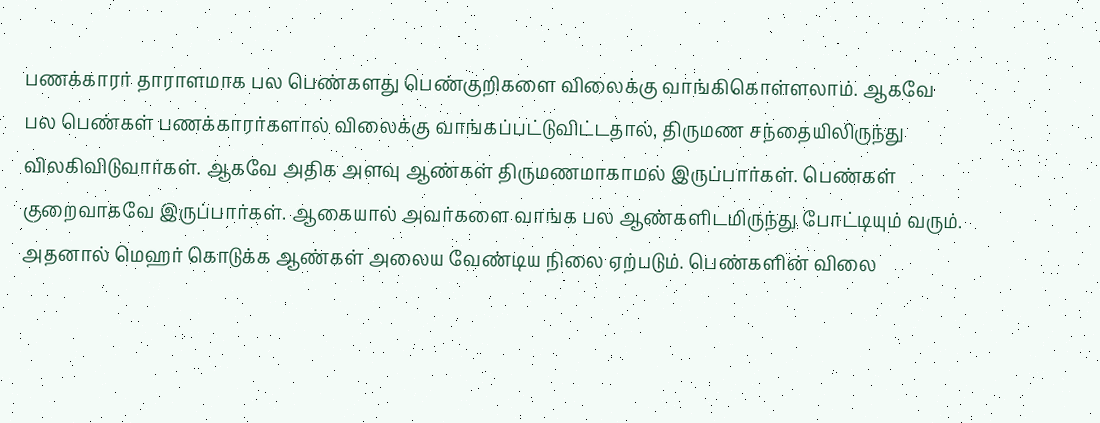பணக்காரர் தாராளமாக பல பெண்களது பெண்குறிகளை விலைக்கு வாங்கிகொள்ளலாம். ஆகவே பல பெண்கள் பணக்காரர்களால் விலைக்கு வாங்கப்பட்டுவிட்டதால், திருமண சந்தையிலிருந்து விலகிவிடுவார்கள். ஆகவே அதிக அளவு ஆண்கள் திருமணமாகாமல் இருப்பார்கள். பெண்கள் குறைவாகவே இருப்பார்கள். ஆகையால் அவர்களை வாங்க பல ஆண்களிடமிருந்து போட்டியும் வரும். அதனால் மெஹர் கொடுக்க ஆண்கள் அலைய வேண்டிய நிலை ஏற்படும். பெண்களின் விலை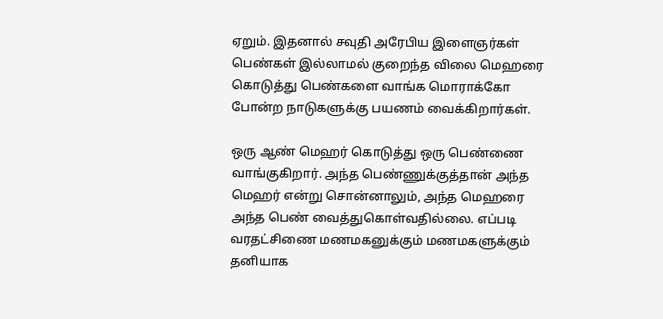ஏறும். இதனால் சவுதி அரேபிய இளைஞர்கள் பெண்கள் இல்லாமல் குறைந்த விலை மெஹரை கொடுத்து பெண்களை வாங்க மொராக்கோ போன்ற நாடுகளுக்கு பயணம் வைக்கிறார்கள்.

ஒரு ஆண் மெஹர் கொடுத்து ஒரு பெண்ணை வாங்குகிறார். அந்த பெண்ணுக்குத்தான் அந்த மெஹர் என்று சொன்னாலும், அந்த மெஹரை அந்த பெண் வைத்துகொள்வதில்லை. எப்படி வரதட்சிணை மணமகனுக்கும் மணமகளுக்கும் தனியாக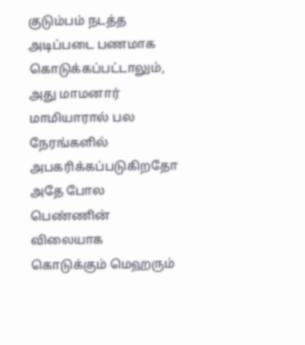குடும்பம் நடத்த அடிப்படை பணமாக கொடுக்கப்பட்டாலும், அது மாமனார் மாமியாரால் பல நேரங்களில் அபகரிக்கப்படுகிறதோ அதே போல பெண்ணின் விலையாக கொடுக்கும் மெஹரும்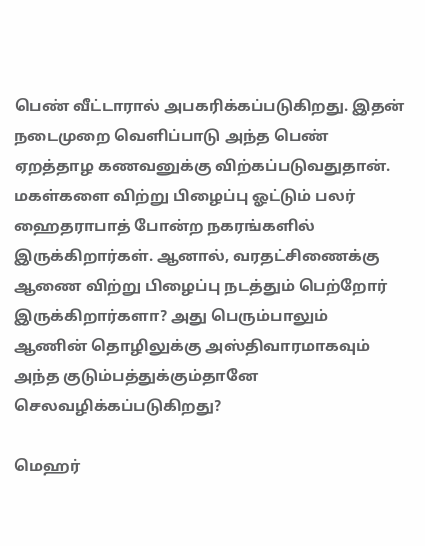பெண் வீட்டாரால் அபகரிக்கப்படுகிறது. இதன் நடைமுறை வெளிப்பாடு அந்த பெண் ஏறத்தாழ கணவனுக்கு விற்கப்படுவதுதான். மகள்களை விற்று பிழைப்பு ஓட்டும் பலர் ஹைதராபாத் போன்ற நகரங்களில் இருக்கிறார்கள். ஆனால், வரதட்சிணைக்கு ஆணை விற்று பிழைப்பு நடத்தும் பெற்றோர் இருக்கிறார்களா? அது பெரும்பாலும் ஆணின் தொழிலுக்கு அஸ்திவாரமாகவும் அந்த குடும்பத்துக்கும்தானே செலவழிக்கப்படுகிறது?

மெஹர்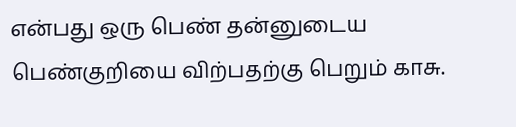என்பது ஒரு பெண் தன்னுடைய பெண்குறியை விற்பதற்கு பெறும் காசு.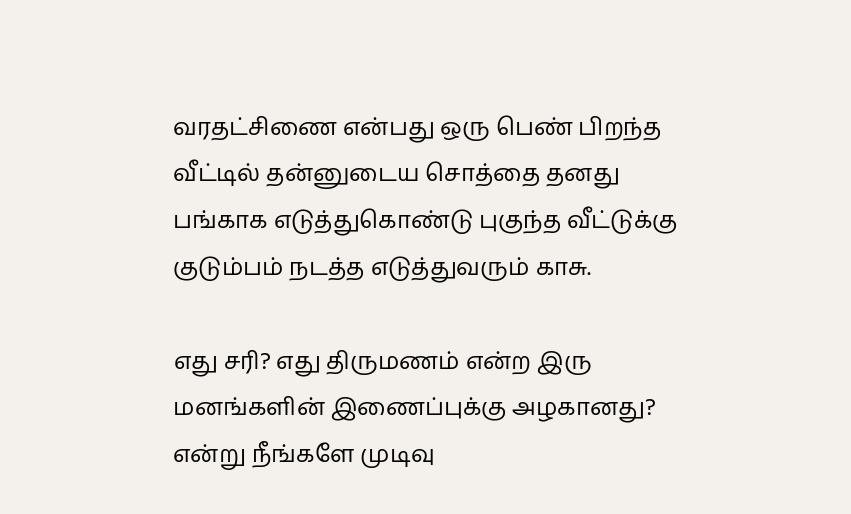வரதட்சிணை என்பது ஒரு பெண் பிறந்த வீட்டில் தன்னுடைய சொத்தை தனது பங்காக எடுத்துகொண்டு புகுந்த வீட்டுக்கு குடும்பம் நடத்த எடுத்துவரும் காசு.

எது சரி? எது திருமணம் என்ற இரு மனங்களின் இணைப்புக்கு அழகானது? என்று நீங்களே முடிவு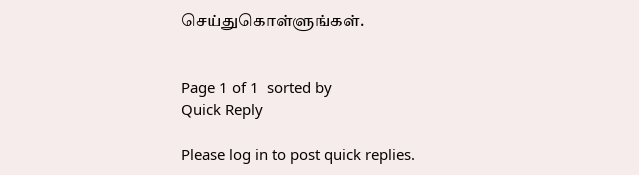செய்துகொள்ளுங்கள்.


Page 1 of 1  sorted by
Quick Reply

Please log in to post quick replies.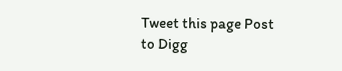Tweet this page Post to Digg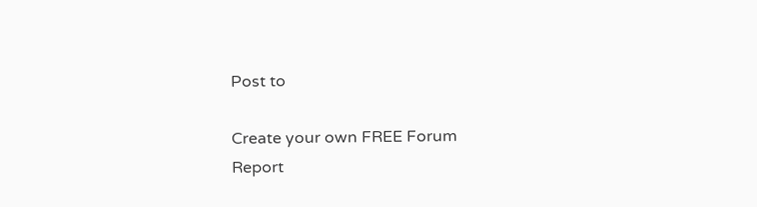Post to

Create your own FREE Forum
Report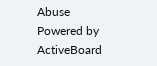Abuse
Powered by ActiveBoard